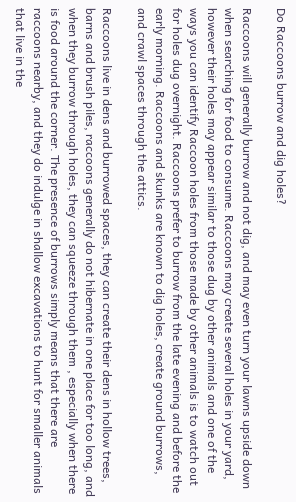Do Raccoons burrow and dig holes?

Raccoons will generally burrow and not dig, and may even turn your lawns upside down when searching for food to consume. Raccoons may create several holes in your yard, however their holes may appear similar to those dug by other animals and one of the ways you can identify Raccoon holes from those made by other animals is to watch out for holes dug overnight. Raccoons prefer to burrow from the late evening and before the early morning. Raccoons and skunks are known to dig holes, create ground burrows, and crawl spaces through the attics.

Raccoons live in dens and burrowed spaces, they can create their dens in hollow trees, barns and brush piles, raccoons generally do not hibernate in one place for too long, and when they burrow through holes, they can squeeze through them , especially when there is food around the corner. The presence of burrows simply means that there are raccoons nearby, and they do indulge in shallow excavations to hunt for smaller animals that live in the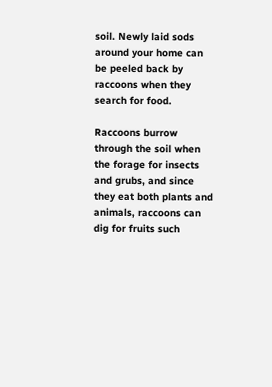soil. Newly laid sods around your home can be peeled back by raccoons when they search for food.

Raccoons burrow through the soil when the forage for insects and grubs, and since they eat both plants and animals, raccoons can dig for fruits such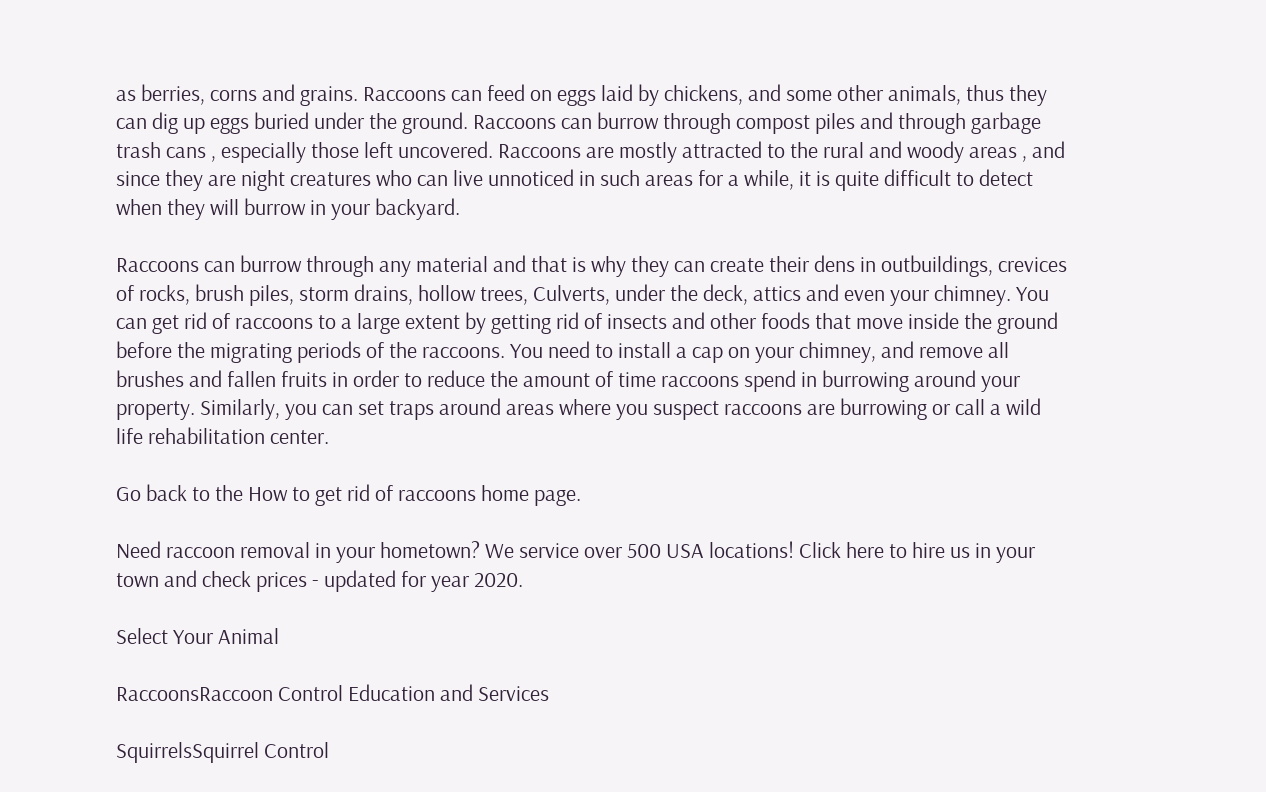as berries, corns and grains. Raccoons can feed on eggs laid by chickens, and some other animals, thus they can dig up eggs buried under the ground. Raccoons can burrow through compost piles and through garbage trash cans , especially those left uncovered. Raccoons are mostly attracted to the rural and woody areas , and since they are night creatures who can live unnoticed in such areas for a while, it is quite difficult to detect when they will burrow in your backyard.

Raccoons can burrow through any material and that is why they can create their dens in outbuildings, crevices of rocks, brush piles, storm drains, hollow trees, Culverts, under the deck, attics and even your chimney. You can get rid of raccoons to a large extent by getting rid of insects and other foods that move inside the ground before the migrating periods of the raccoons. You need to install a cap on your chimney, and remove all brushes and fallen fruits in order to reduce the amount of time raccoons spend in burrowing around your property. Similarly, you can set traps around areas where you suspect raccoons are burrowing or call a wild life rehabilitation center.

Go back to the How to get rid of raccoons home page.

Need raccoon removal in your hometown? We service over 500 USA locations! Click here to hire us in your town and check prices - updated for year 2020.

Select Your Animal

RaccoonsRaccoon Control Education and Services

SquirrelsSquirrel Control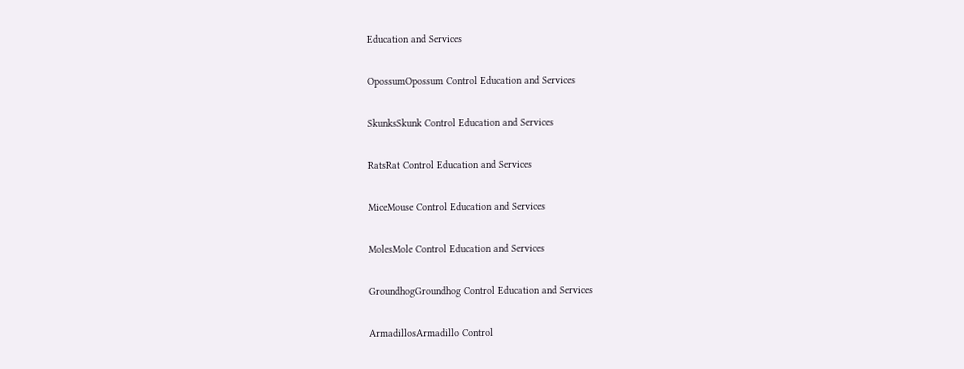Education and Services

OpossumOpossum Control Education and Services

SkunksSkunk Control Education and Services

RatsRat Control Education and Services

MiceMouse Control Education and Services

MolesMole Control Education and Services

GroundhogGroundhog Control Education and Services

ArmadillosArmadillo Control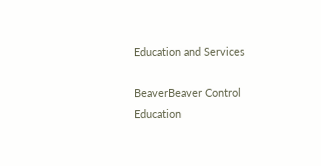Education and Services

BeaverBeaver Control Education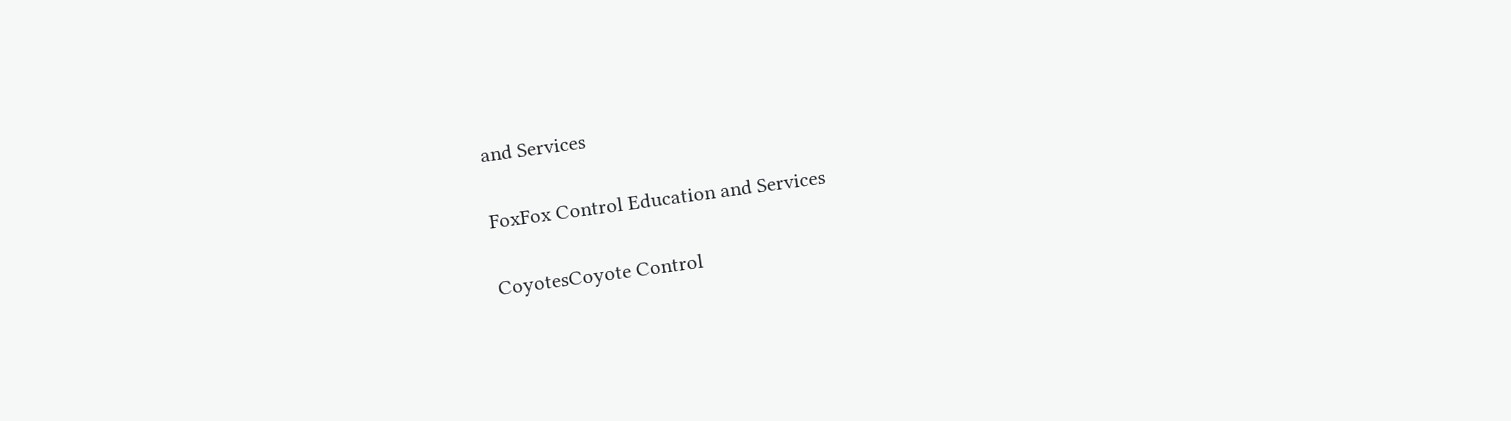and Services

FoxFox Control Education and Services

CoyotesCoyote Control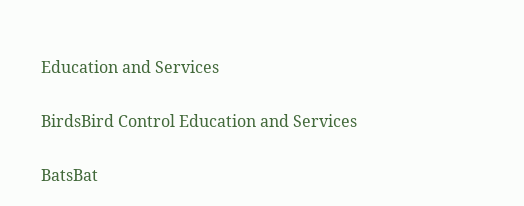Education and Services

BirdsBird Control Education and Services

BatsBat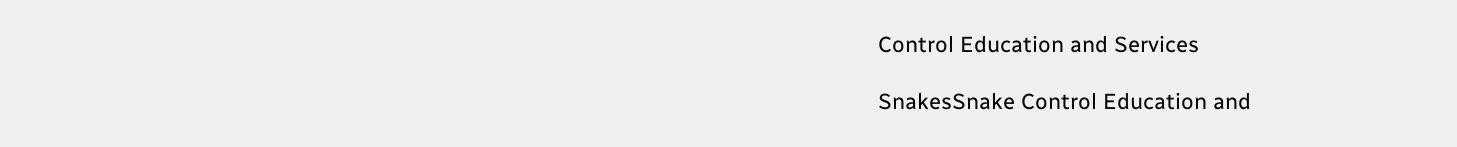Control Education and Services

SnakesSnake Control Education and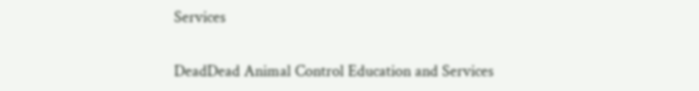Services

DeadDead Animal Control Education and Services